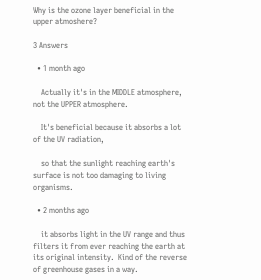Why is the ozone layer beneficial in the upper atmoshere?

3 Answers

  • 1 month ago

    Actually it's in the MIDDLE atmosphere, not the UPPER atmosphere.

    It's beneficial because it absorbs a lot of the UV radiation,

    so that the sunlight reaching earth's surface is not too damaging to living organisms.

  • 2 months ago

    it absorbs light in the UV range and thus filters it from ever reaching the earth at its original intensity.  Kind of the reverse of greenhouse gases in a way.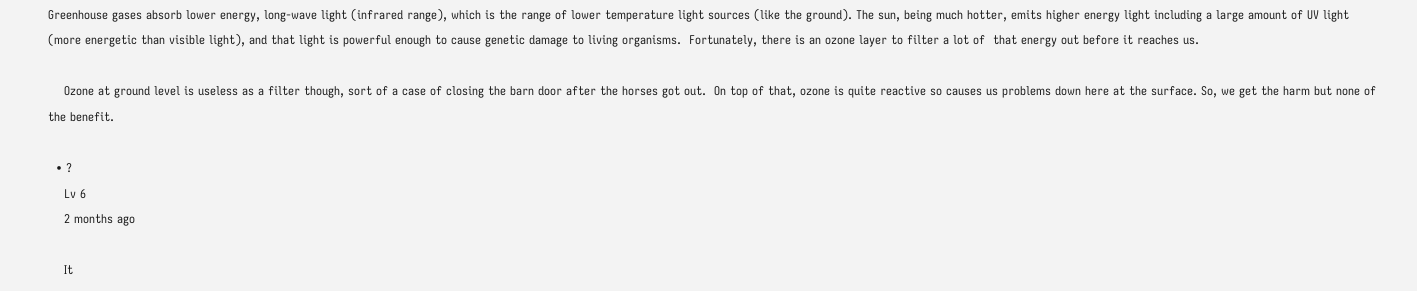Greenhouse gases absorb lower energy, long-wave light (infrared range), which is the range of lower temperature light sources (like the ground). The sun, being much hotter, emits higher energy light including a large amount of UV light (more energetic than visible light), and that light is powerful enough to cause genetic damage to living organisms.  Fortunately, there is an ozone layer to filter a lot of  that energy out before it reaches us.

    Ozone at ground level is useless as a filter though, sort of a case of closing the barn door after the horses got out.  On top of that, ozone is quite reactive so causes us problems down here at the surface. So, we get the harm but none of the benefit.

  • ?
    Lv 6
    2 months ago

    It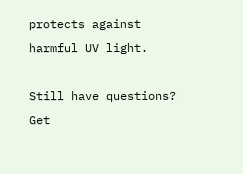protects against harmful UV light.

Still have questions? Get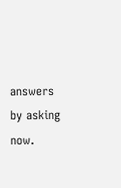answers by asking now.